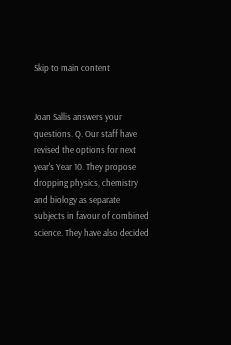Skip to main content


Joan Sallis answers your questions. Q. Our staff have revised the options for next year's Year 10. They propose dropping physics, chemistry and biology as separate subjects in favour of combined science. They have also decided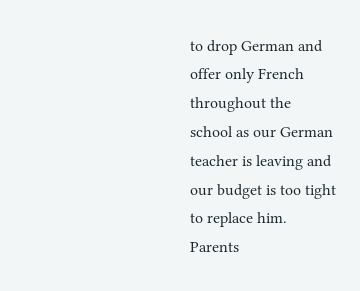to drop German and offer only French throughout the school as our German teacher is leaving and our budget is too tight to replace him. Parents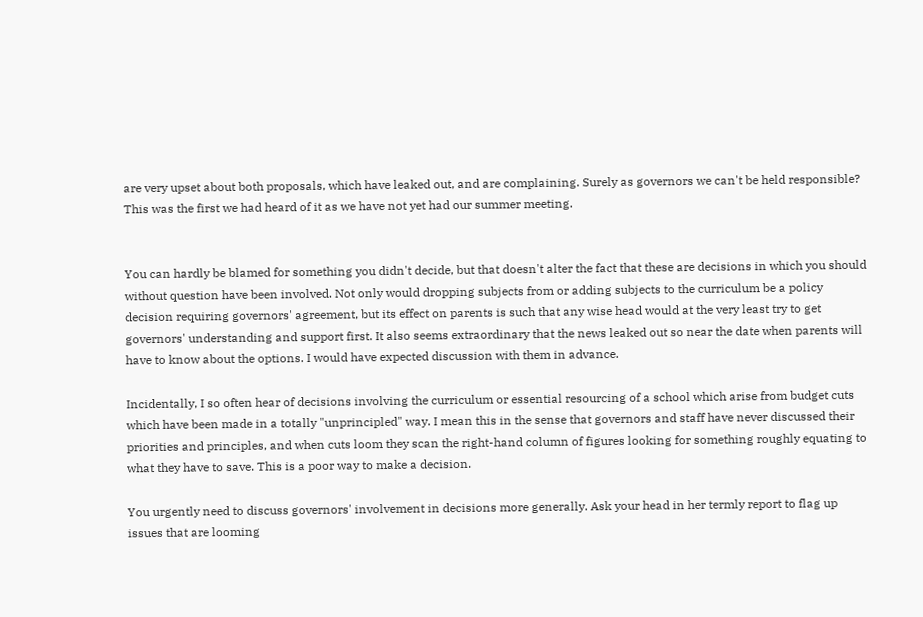are very upset about both proposals, which have leaked out, and are complaining. Surely as governors we can't be held responsible? This was the first we had heard of it as we have not yet had our summer meeting.


You can hardly be blamed for something you didn't decide, but that doesn't alter the fact that these are decisions in which you should without question have been involved. Not only would dropping subjects from or adding subjects to the curriculum be a policy decision requiring governors' agreement, but its effect on parents is such that any wise head would at the very least try to get governors' understanding and support first. It also seems extraordinary that the news leaked out so near the date when parents will have to know about the options. I would have expected discussion with them in advance.

Incidentally, I so often hear of decisions involving the curriculum or essential resourcing of a school which arise from budget cuts which have been made in a totally "unprincipled" way. I mean this in the sense that governors and staff have never discussed their priorities and principles, and when cuts loom they scan the right-hand column of figures looking for something roughly equating to what they have to save. This is a poor way to make a decision.

You urgently need to discuss governors' involvement in decisions more generally. Ask your head in her termly report to flag up issues that are looming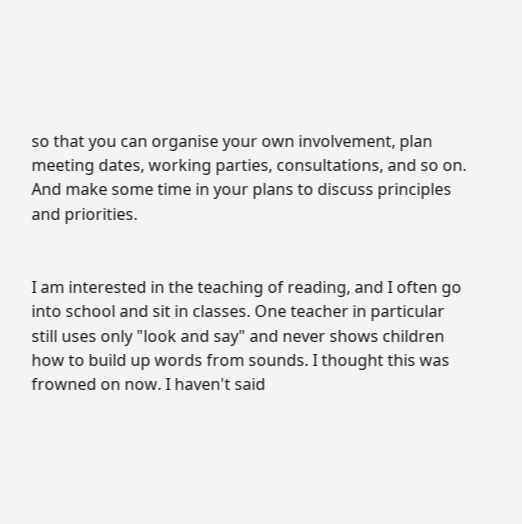so that you can organise your own involvement, plan meeting dates, working parties, consultations, and so on. And make some time in your plans to discuss principles and priorities.


I am interested in the teaching of reading, and I often go into school and sit in classes. One teacher in particular still uses only "look and say" and never shows children how to build up words from sounds. I thought this was frowned on now. I haven't said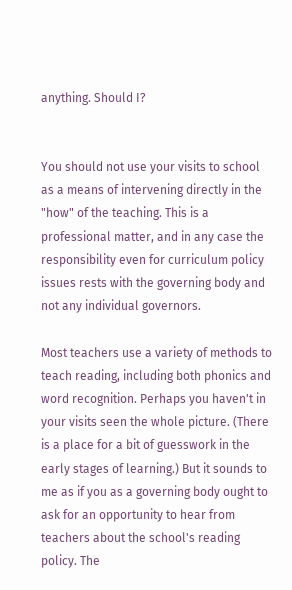anything. Should I?


You should not use your visits to school as a means of intervening directly in the "how" of the teaching. This is a professional matter, and in any case the responsibility even for curriculum policy issues rests with the governing body and not any individual governors.

Most teachers use a variety of methods to teach reading, including both phonics and word recognition. Perhaps you haven't in your visits seen the whole picture. (There is a place for a bit of guesswork in the early stages of learning.) But it sounds to me as if you as a governing body ought to ask for an opportunity to hear from teachers about the school's reading policy. The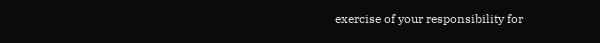exercise of your responsibility for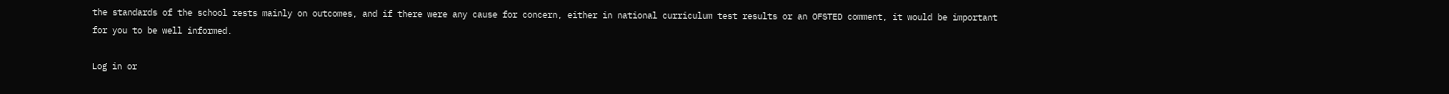the standards of the school rests mainly on outcomes, and if there were any cause for concern, either in national curriculum test results or an OFSTED comment, it would be important for you to be well informed.

Log in or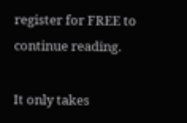register for FREE to continue reading.

It only takes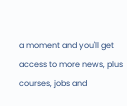a moment and you'll get access to more news, plus courses, jobs and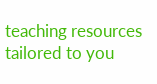teaching resources tailored to you